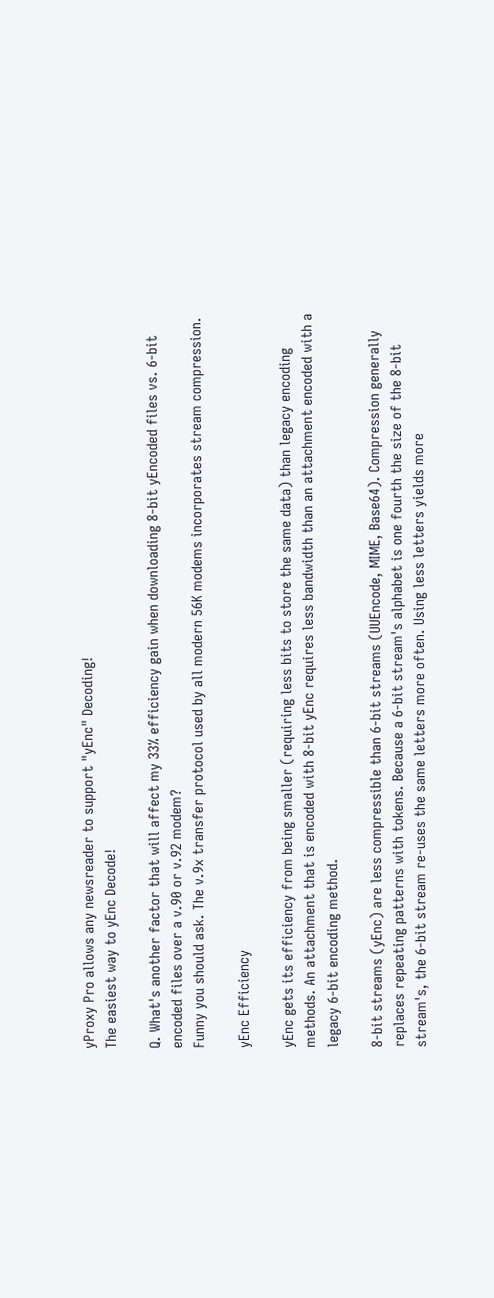yProxy Pro allows any newsreader to support "yEnc" Decoding!
The easiest way to yEnc Decode!

Q. What's another factor that will affect my 33% efficiency gain when downloading 8-bit yEncoded files vs. 6-bit encoded files over a v.90 or v.92 modem?
Funny you should ask. The v.9x transfer protocol used by all modern 56K modems incorporates stream compression.

yEnc Efficiency

yEnc gets its efficiency from being smaller (requiring less bits to store the same data) than legacy encoding methods. An attachment that is encoded with 8-bit yEnc requires less bandwidth than an attachment encoded with a legacy 6-bit encoding method.

8-bit streams (yEnc) are less compressible than 6-bit streams (UUEncode, MIME, Base64). Compression generally replaces repeating patterns with tokens. Because a 6-bit stream's alphabet is one fourth the size of the 8-bit stream's, the 6-bit stream re-uses the same letters more often. Using less letters yields more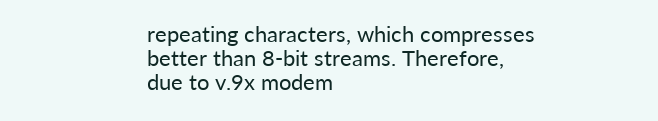repeating characters, which compresses better than 8-bit streams. Therefore, due to v.9x modem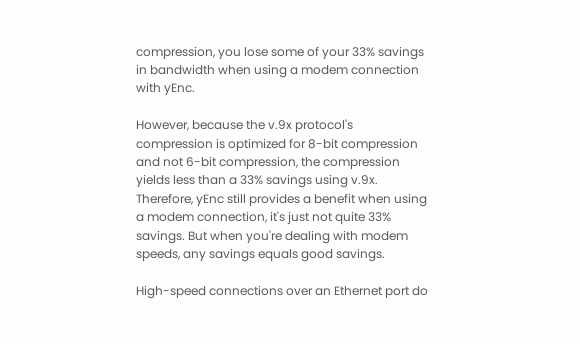compression, you lose some of your 33% savings in bandwidth when using a modem connection with yEnc.

However, because the v.9x protocol's compression is optimized for 8-bit compression and not 6-bit compression, the compression yields less than a 33% savings using v.9x. Therefore, yEnc still provides a benefit when using a modem connection, it's just not quite 33% savings. But when you're dealing with modem speeds, any savings equals good savings.

High-speed connections over an Ethernet port do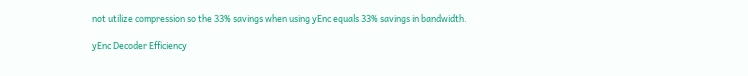not utilize compression so the 33% savings when using yEnc equals 33% savings in bandwidth.

yEnc Decoder Efficiency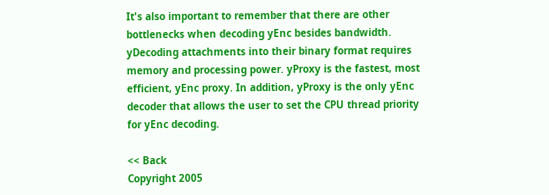It's also important to remember that there are other bottlenecks when decoding yEnc besides bandwidth. yDecoding attachments into their binary format requires memory and processing power. yProxy is the fastest, most efficient, yEnc proxy. In addition, yProxy is the only yEnc decoder that allows the user to set the CPU thread priority for yEnc decoding.

<< Back
Copyright 2005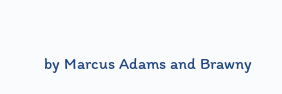by Marcus Adams and Brawny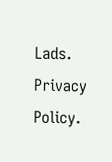Lads. Privacy Policy.